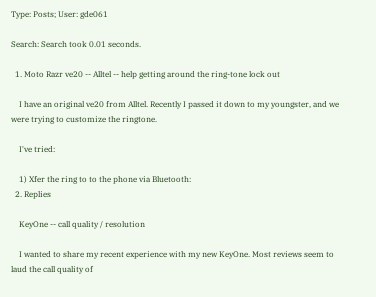Type: Posts; User: gde061

Search: Search took 0.01 seconds.

  1. Moto Razr ve20 -- Alltel -- help getting around the ring-tone lock out

    I have an original ve20 from Alltel. Recently I passed it down to my youngster, and we were trying to customize the ringtone.

    I've tried:

    1) Xfer the ring to to the phone via Bluetooth:
  2. Replies

    KeyOne -- call quality / resolution

    I wanted to share my recent experience with my new KeyOne. Most reviews seem to laud the call quality of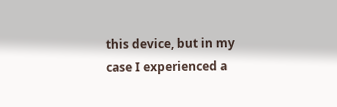this device, but in my case I experienced a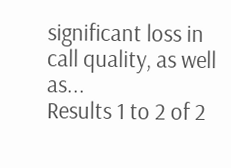significant loss in call quality, as well as...
Results 1 to 2 of 2